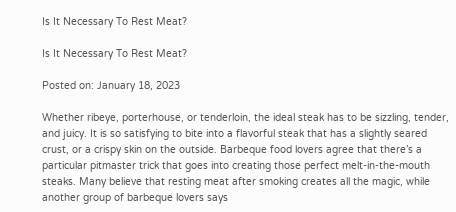Is It Necessary To Rest Meat?

Is It Necessary To Rest Meat?

Posted on: January 18, 2023

Whether ribeye, porterhouse, or tenderloin, the ideal steak has to be sizzling, tender, and juicy. It is so satisfying to bite into a flavorful steak that has a slightly seared crust, or a crispy skin on the outside. Barbeque food lovers agree that there’s a particular pitmaster trick that goes into creating those perfect melt-in-the-mouth steaks. Many believe that resting meat after smoking creates all the magic, while another group of barbeque lovers says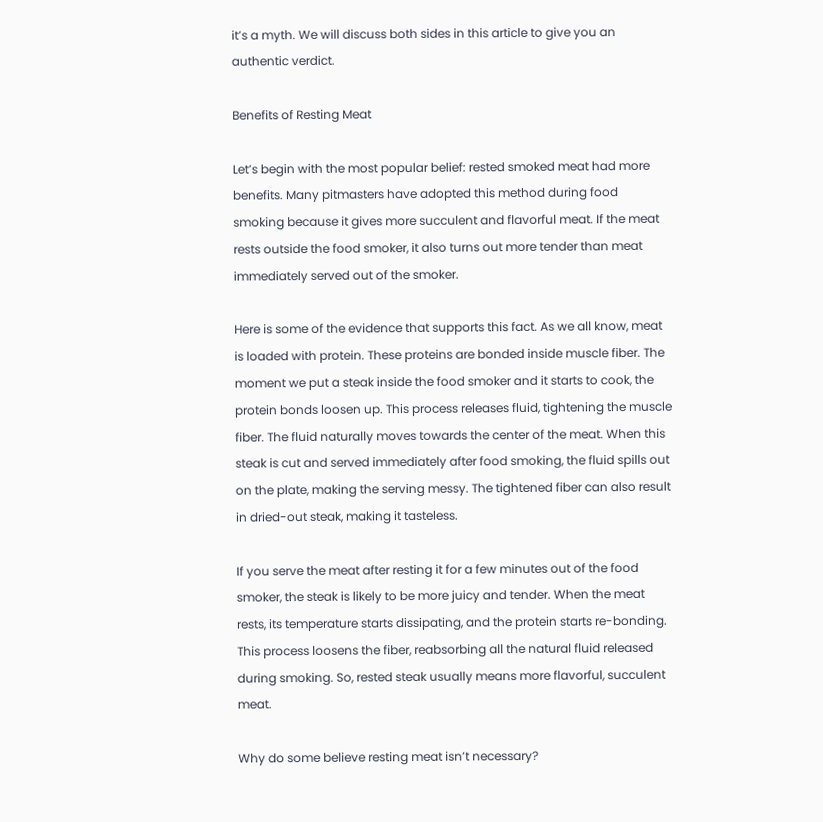it’s a myth. We will discuss both sides in this article to give you an authentic verdict.

Benefits of Resting Meat

Let’s begin with the most popular belief: rested smoked meat had more benefits. Many pitmasters have adopted this method during food smoking because it gives more succulent and flavorful meat. If the meat rests outside the food smoker, it also turns out more tender than meat immediately served out of the smoker.

Here is some of the evidence that supports this fact. As we all know, meat is loaded with protein. These proteins are bonded inside muscle fiber. The moment we put a steak inside the food smoker and it starts to cook, the protein bonds loosen up. This process releases fluid, tightening the muscle fiber. The fluid naturally moves towards the center of the meat. When this steak is cut and served immediately after food smoking, the fluid spills out on the plate, making the serving messy. The tightened fiber can also result in dried-out steak, making it tasteless.

If you serve the meat after resting it for a few minutes out of the food smoker, the steak is likely to be more juicy and tender. When the meat rests, its temperature starts dissipating, and the protein starts re-bonding. This process loosens the fiber, reabsorbing all the natural fluid released during smoking. So, rested steak usually means more flavorful, succulent meat.

Why do some believe resting meat isn’t necessary?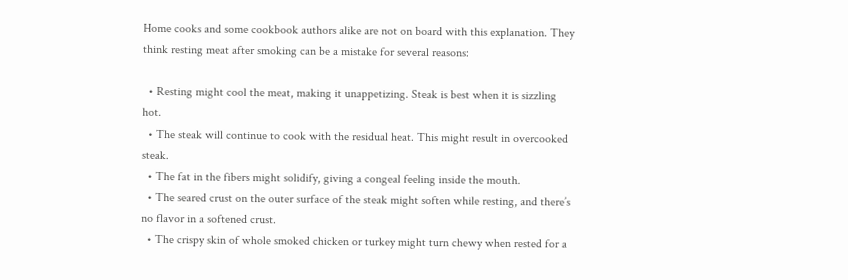Home cooks and some cookbook authors alike are not on board with this explanation. They think resting meat after smoking can be a mistake for several reasons:

  • Resting might cool the meat, making it unappetizing. Steak is best when it is sizzling hot.
  • The steak will continue to cook with the residual heat. This might result in overcooked steak.
  • The fat in the fibers might solidify, giving a congeal feeling inside the mouth.
  • The seared crust on the outer surface of the steak might soften while resting, and there’s no flavor in a softened crust.
  • The crispy skin of whole smoked chicken or turkey might turn chewy when rested for a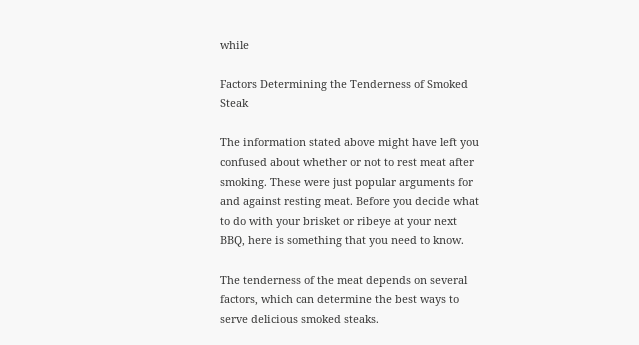while

Factors Determining the Tenderness of Smoked Steak

The information stated above might have left you confused about whether or not to rest meat after smoking. These were just popular arguments for and against resting meat. Before you decide what to do with your brisket or ribeye at your next BBQ, here is something that you need to know.

The tenderness of the meat depends on several factors, which can determine the best ways to serve delicious smoked steaks.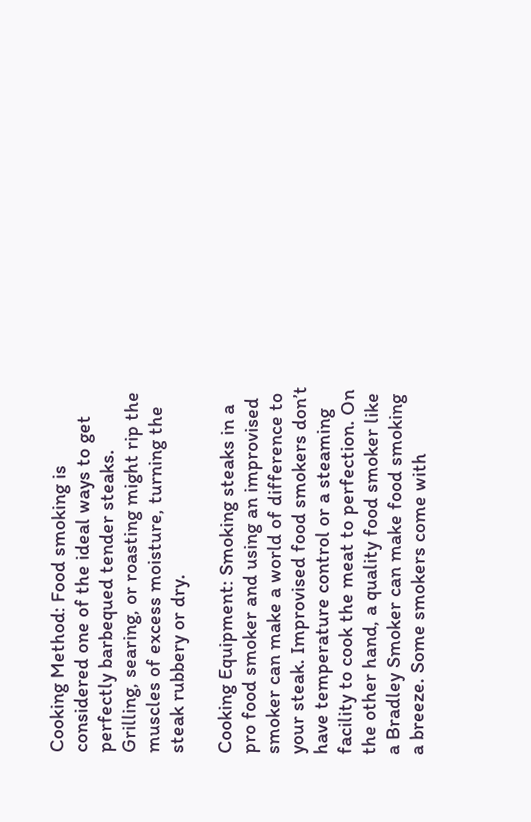Cooking Method: Food smoking is considered one of the ideal ways to get perfectly barbequed tender steaks. Grilling, searing, or roasting might rip the muscles of excess moisture, turning the steak rubbery or dry.

Cooking Equipment: Smoking steaks in a pro food smoker and using an improvised smoker can make a world of difference to your steak. Improvised food smokers don’t have temperature control or a steaming facility to cook the meat to perfection. On the other hand, a quality food smoker like a Bradley Smoker can make food smoking a breeze. Some smokers come with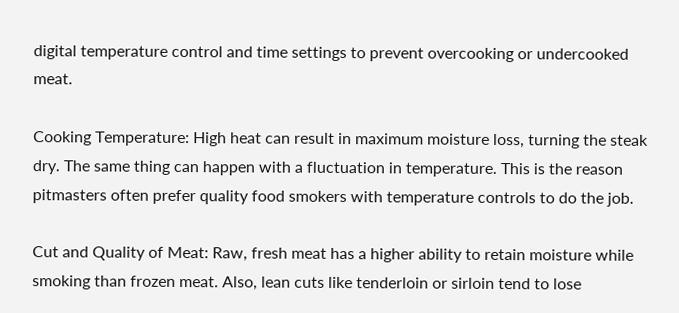digital temperature control and time settings to prevent overcooking or undercooked meat.

Cooking Temperature: High heat can result in maximum moisture loss, turning the steak dry. The same thing can happen with a fluctuation in temperature. This is the reason pitmasters often prefer quality food smokers with temperature controls to do the job.

Cut and Quality of Meat: Raw, fresh meat has a higher ability to retain moisture while smoking than frozen meat. Also, lean cuts like tenderloin or sirloin tend to lose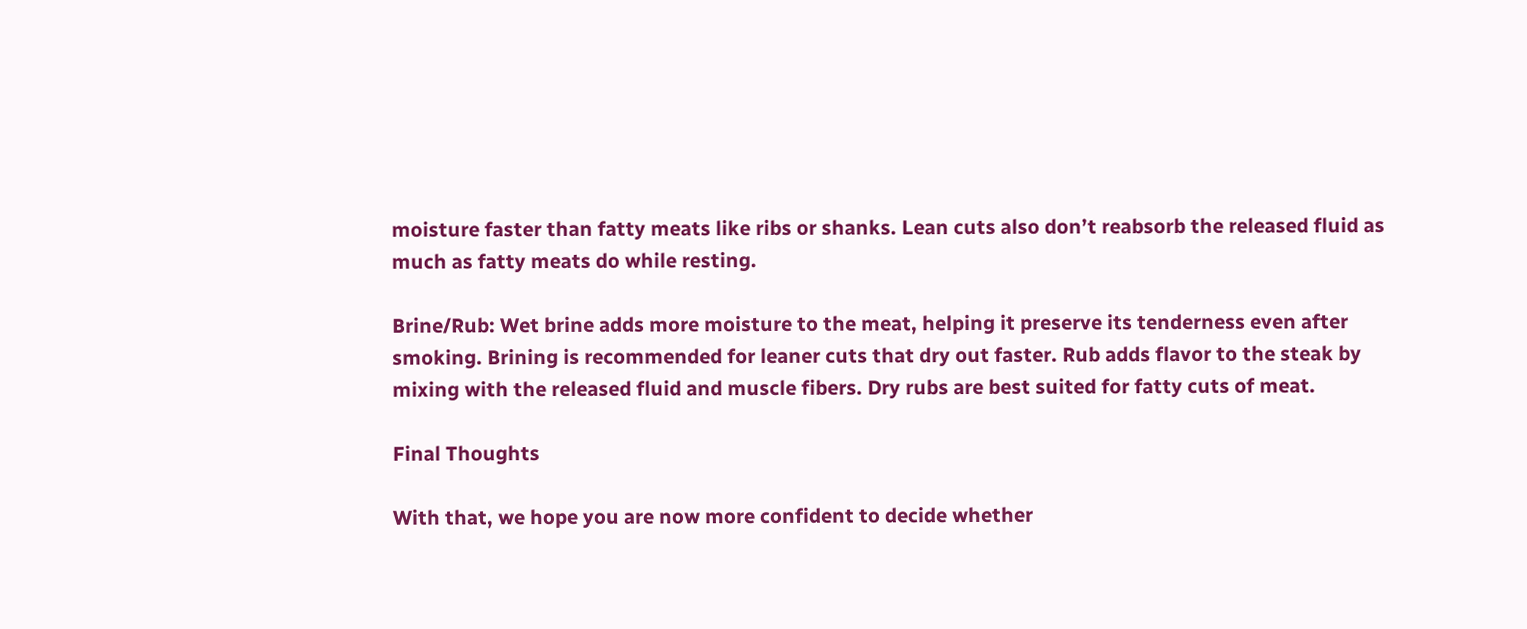moisture faster than fatty meats like ribs or shanks. Lean cuts also don’t reabsorb the released fluid as much as fatty meats do while resting.

Brine/Rub: Wet brine adds more moisture to the meat, helping it preserve its tenderness even after smoking. Brining is recommended for leaner cuts that dry out faster. Rub adds flavor to the steak by mixing with the released fluid and muscle fibers. Dry rubs are best suited for fatty cuts of meat.

Final Thoughts

With that, we hope you are now more confident to decide whether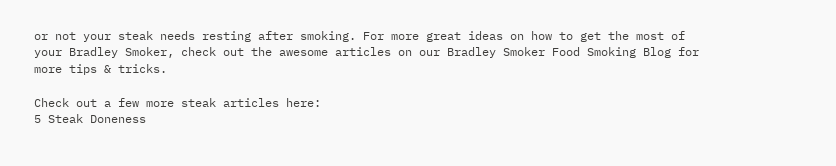or not your steak needs resting after smoking. For more great ideas on how to get the most of your Bradley Smoker, check out the awesome articles on our Bradley Smoker Food Smoking Blog for more tips & tricks.

Check out a few more steak articles here:
5 Steak Doneness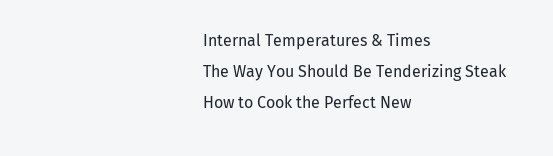Internal Temperatures & Times
The Way You Should Be Tenderizing Steak
How to Cook the Perfect New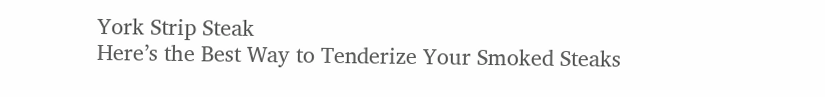York Strip Steak
Here’s the Best Way to Tenderize Your Smoked Steaks